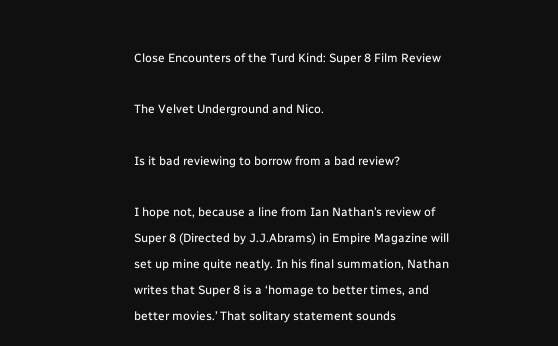Close Encounters of the Turd Kind: Super 8 Film Review

The Velvet Underground and Nico.

Is it bad reviewing to borrow from a bad review?

I hope not, because a line from Ian Nathan’s review of Super 8 (Directed by J.J.Abrams) in Empire Magazine will set up mine quite neatly. In his final summation, Nathan writes that Super 8 is a ‘homage to better times, and better movies.’ That solitary statement sounds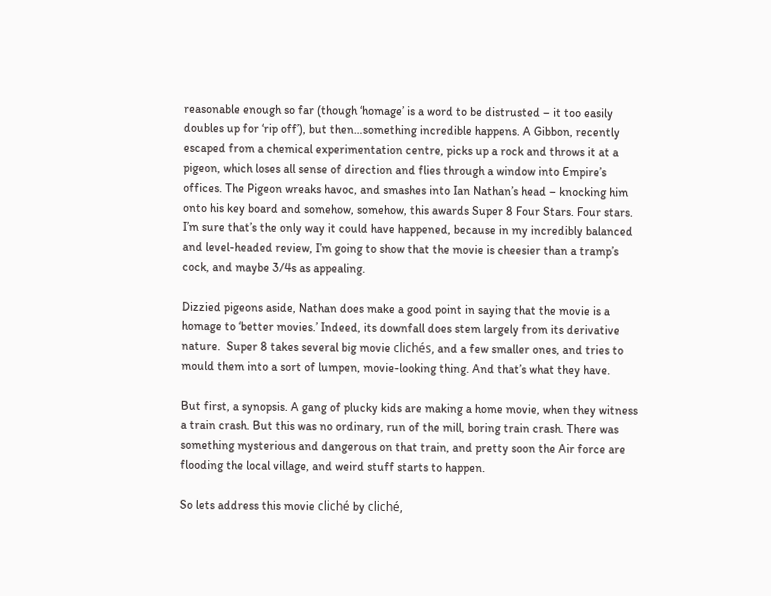reasonable enough so far (though ‘homage’ is a word to be distrusted – it too easily doubles up for ‘rip off’), but then…something incredible happens. A Gibbon, recently escaped from a chemical experimentation centre, picks up a rock and throws it at a pigeon, which loses all sense of direction and flies through a window into Empire’s offices. The Pigeon wreaks havoc, and smashes into Ian Nathan’s head – knocking him onto his key board and somehow, somehow, this awards Super 8 Four Stars. Four stars. I’m sure that’s the only way it could have happened, because in my incredibly balanced and level-headed review, I’m going to show that the movie is cheesier than a tramp’s cock, and maybe 3/4s as appealing.

Dizzied pigeons aside, Nathan does make a good point in saying that the movie is a homage to ‘better movies.’ Indeed, its downfall does stem largely from its derivative nature.  Super 8 takes several big movie clichés, and a few smaller ones, and tries to mould them into a sort of lumpen, movie-looking thing. And that’s what they have.

But first, a synopsis. A gang of plucky kids are making a home movie, when they witness a train crash. But this was no ordinary, run of the mill, boring train crash. There was something mysterious and dangerous on that train, and pretty soon the Air force are flooding the local village, and weird stuff starts to happen.

So lets address this movie cliché by cliché,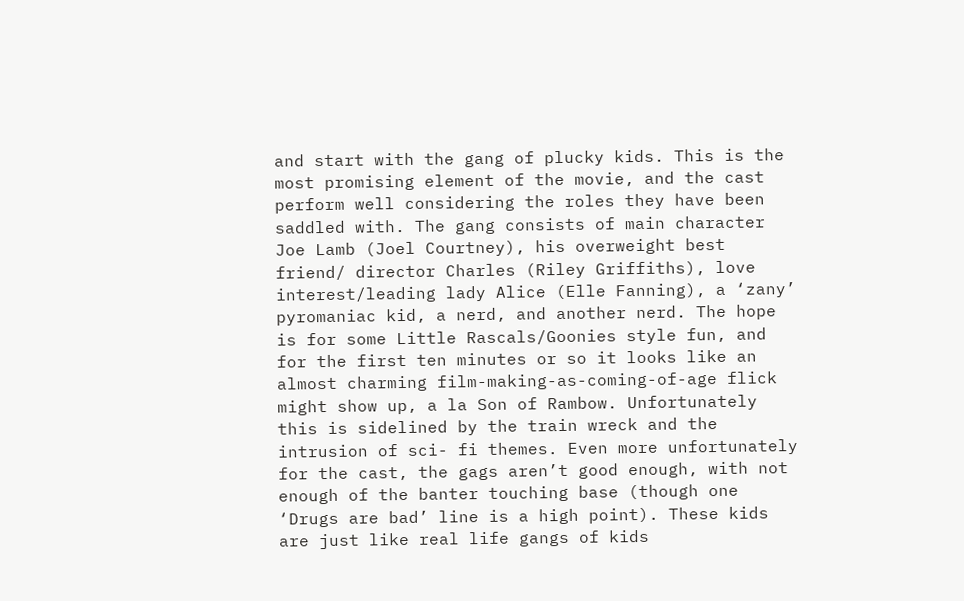and start with the gang of plucky kids. This is the most promising element of the movie, and the cast perform well considering the roles they have been saddled with. The gang consists of main character Joe Lamb (Joel Courtney), his overweight best friend/ director Charles (Riley Griffiths), love interest/leading lady Alice (Elle Fanning), a ‘zany’ pyromaniac kid, a nerd, and another nerd. The hope is for some Little Rascals/Goonies style fun, and for the first ten minutes or so it looks like an almost charming film-making-as-coming-of-age flick might show up, a la Son of Rambow. Unfortunately this is sidelined by the train wreck and the intrusion of sci- fi themes. Even more unfortunately for the cast, the gags aren’t good enough, with not enough of the banter touching base (though one ‘Drugs are bad’ line is a high point). These kids are just like real life gangs of kids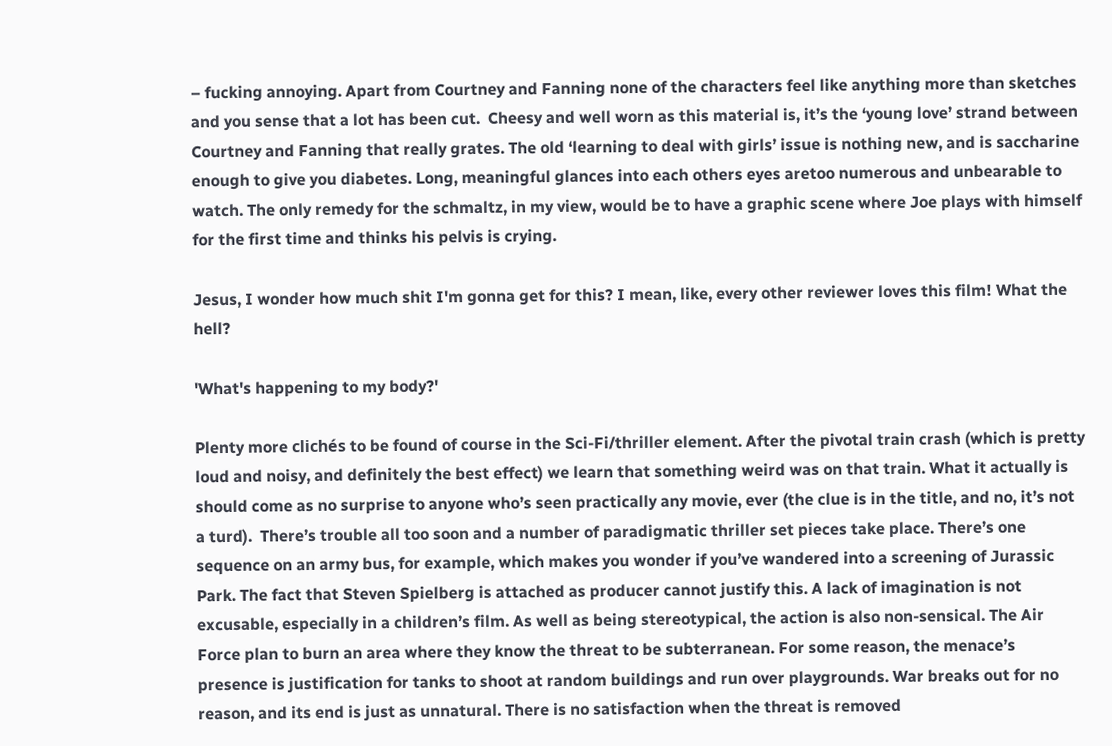– fucking annoying. Apart from Courtney and Fanning none of the characters feel like anything more than sketches and you sense that a lot has been cut.  Cheesy and well worn as this material is, it’s the ‘young love’ strand between Courtney and Fanning that really grates. The old ‘learning to deal with girls’ issue is nothing new, and is saccharine enough to give you diabetes. Long, meaningful glances into each others eyes aretoo numerous and unbearable to watch. The only remedy for the schmaltz, in my view, would be to have a graphic scene where Joe plays with himself for the first time and thinks his pelvis is crying.

Jesus, I wonder how much shit I'm gonna get for this? I mean, like, every other reviewer loves this film! What the hell?

'What's happening to my body?'

Plenty more clichés to be found of course in the Sci-Fi/thriller element. After the pivotal train crash (which is pretty loud and noisy, and definitely the best effect) we learn that something weird was on that train. What it actually is should come as no surprise to anyone who’s seen practically any movie, ever (the clue is in the title, and no, it’s not a turd).  There’s trouble all too soon and a number of paradigmatic thriller set pieces take place. There’s one sequence on an army bus, for example, which makes you wonder if you’ve wandered into a screening of Jurassic Park. The fact that Steven Spielberg is attached as producer cannot justify this. A lack of imagination is not excusable, especially in a children’s film. As well as being stereotypical, the action is also non-sensical. The Air Force plan to burn an area where they know the threat to be subterranean. For some reason, the menace’s presence is justification for tanks to shoot at random buildings and run over playgrounds. War breaks out for no reason, and its end is just as unnatural. There is no satisfaction when the threat is removed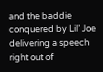and the baddie conquered by Lil’ Joe delivering a speech right out of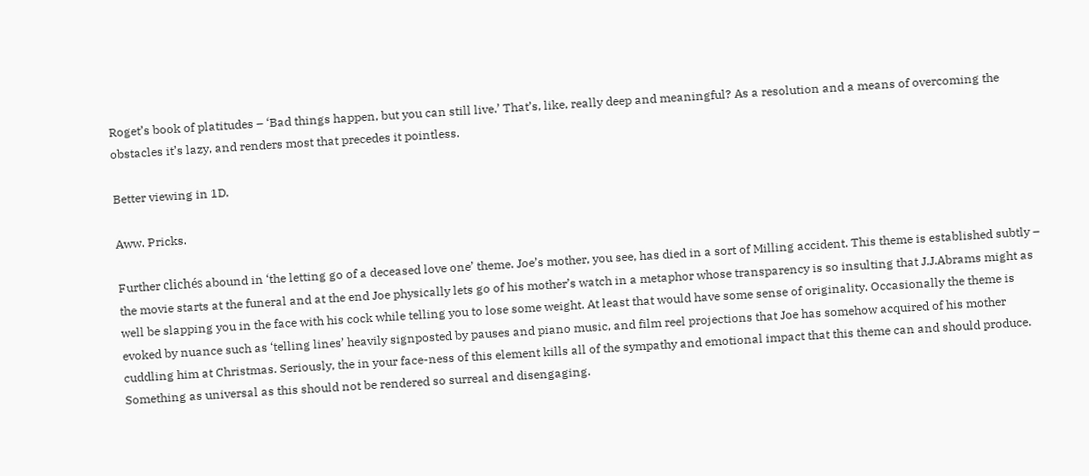Roget’s book of platitudes – ‘Bad things happen, but you can still live.’ That’s, like, really deep and meaningful? As a resolution and a means of overcoming the obstacles it’s lazy, and renders most that precedes it pointless.

Better viewing in 1D.

Aww. Pricks.

Further clichés abound in ‘the letting go of a deceased love one’ theme. Joe’s mother, you see, has died in a sort of Milling accident. This theme is established subtly – the movie starts at the funeral and at the end Joe physically lets go of his mother’s watch in a metaphor whose transparency is so insulting that J.J.Abrams might as well be slapping you in the face with his cock while telling you to lose some weight. At least that would have some sense of originality. Occasionally the theme is evoked by nuance such as ‘telling lines’ heavily signposted by pauses and piano music, and film reel projections that Joe has somehow acquired of his mother cuddling him at Christmas. Seriously, the in your face-ness of this element kills all of the sympathy and emotional impact that this theme can and should produce. Something as universal as this should not be rendered so surreal and disengaging.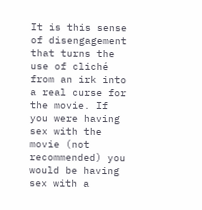It is this sense of disengagement that turns the use of cliché from an irk into a real curse for the movie. If you were having sex with the movie (not recommended) you would be having sex with a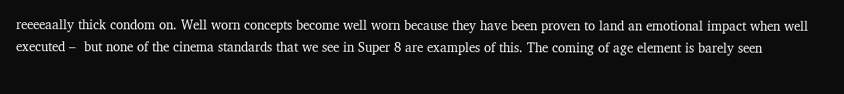reeeeaally thick condom on. Well worn concepts become well worn because they have been proven to land an emotional impact when well executed –  but none of the cinema standards that we see in Super 8 are examples of this. The coming of age element is barely seen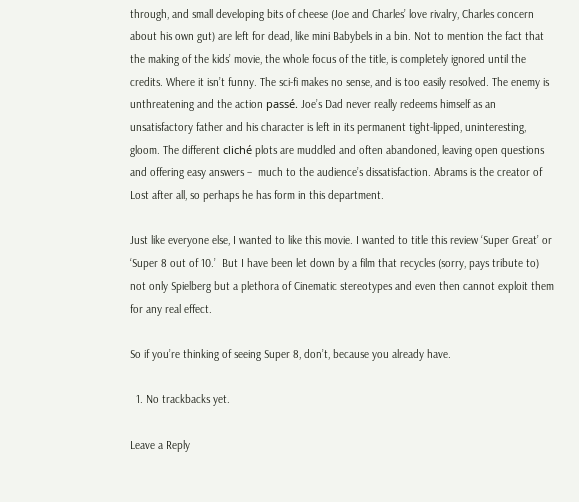through, and small developing bits of cheese (Joe and Charles’ love rivalry, Charles concern about his own gut) are left for dead, like mini Babybels in a bin. Not to mention the fact that the making of the kids’ movie, the whole focus of the title, is completely ignored until the credits. Where it isn’t funny. The sci-fi makes no sense, and is too easily resolved. The enemy is unthreatening and the action passé. Joe’s Dad never really redeems himself as an unsatisfactory father and his character is left in its permanent tight-lipped, uninteresting, gloom. The different cliché plots are muddled and often abandoned, leaving open questions and offering easy answers –  much to the audience’s dissatisfaction. Abrams is the creator of Lost after all, so perhaps he has form in this department.

Just like everyone else, I wanted to like this movie. I wanted to title this review ‘Super Great’ or ‘Super 8 out of 10.’  But I have been let down by a film that recycles (sorry, pays tribute to) not only Spielberg but a plethora of Cinematic stereotypes and even then cannot exploit them for any real effect.

So if you’re thinking of seeing Super 8, don’t, because you already have.

  1. No trackbacks yet.

Leave a Reply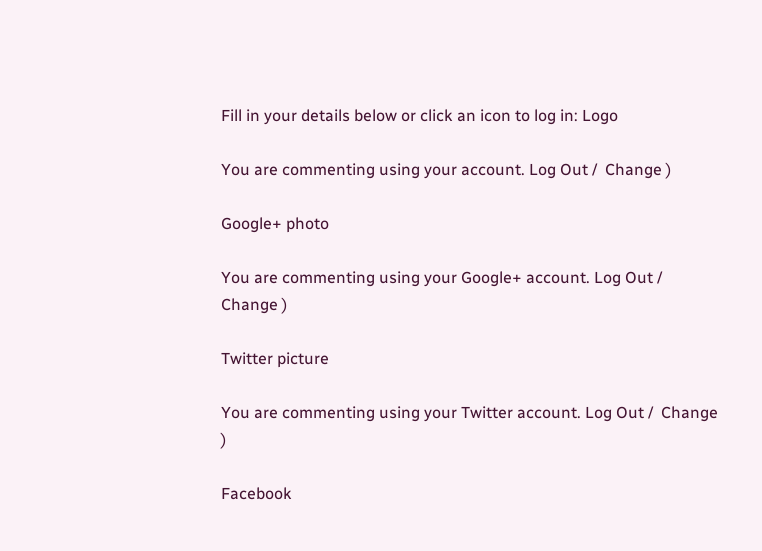Fill in your details below or click an icon to log in: Logo

You are commenting using your account. Log Out /  Change )

Google+ photo

You are commenting using your Google+ account. Log Out /  Change )

Twitter picture

You are commenting using your Twitter account. Log Out /  Change )

Facebook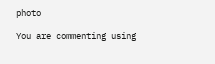photo

You are commenting using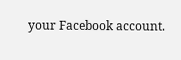your Facebook account.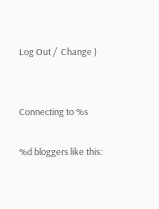Log Out /  Change )


Connecting to %s

%d bloggers like this: